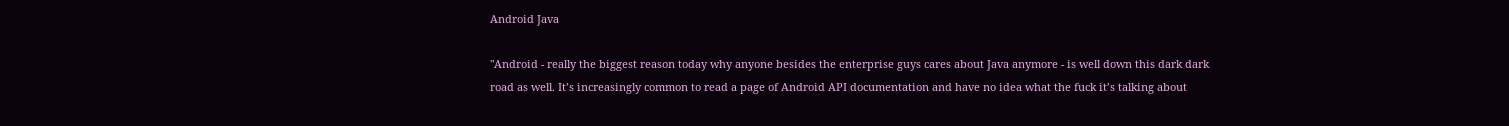Android Java

"Android - really the biggest reason today why anyone besides the enterprise guys cares about Java anymore - is well down this dark dark road as well. It’s increasingly common to read a page of Android API documentation and have no idea what the fuck it’s talking about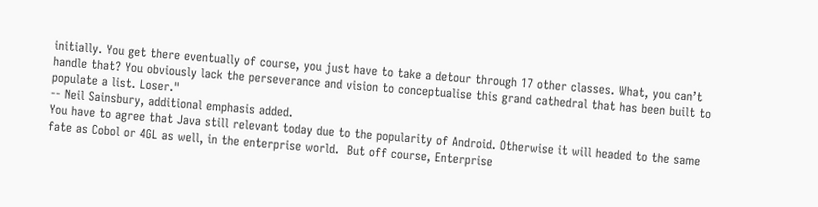initially. You get there eventually of course, you just have to take a detour through 17 other classes. What, you can’t handle that? You obviously lack the perseverance and vision to conceptualise this grand cathedral that has been built to populate a list. Loser."
-- Neil Sainsbury, additional emphasis added.
You have to agree that Java still relevant today due to the popularity of Android. Otherwise it will headed to the same fate as Cobol or 4GL as well, in the enterprise world.  But off course, Enterprise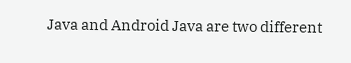Java and Android Java are two different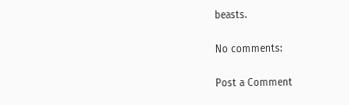beasts.

No comments:

Post a Comment